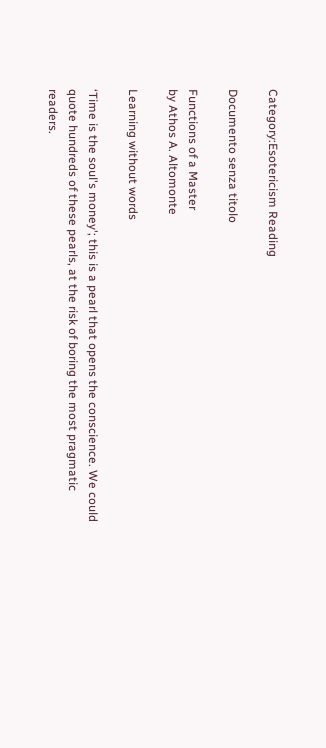Category:Esotericism Reading

Documento senza titolo

Functions of a Master
by Athos A. Altomonte

Learning without words

‘Time is the soul's money'; this is a pearl that opens the conscience. We could quote hundreds of these pearls, at the risk of boring the most pragmatic readers.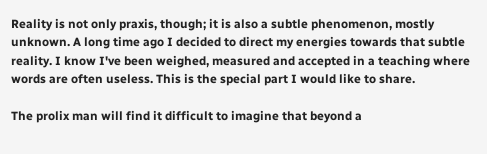Reality is not only praxis, though; it is also a subtle phenomenon, mostly unknown. A long time ago I decided to direct my energies towards that subtle reality. I know I've been weighed, measured and accepted in a teaching where words are often useless. This is the special part I would like to share.

The prolix man will find it difficult to imagine that beyond a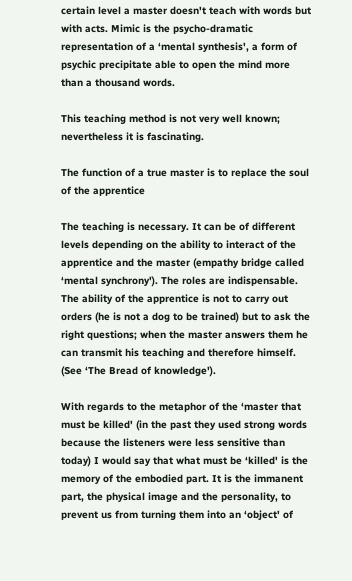certain level a master doesn't teach with words but with acts. Mimic is the psycho-dramatic representation of a ‘mental synthesis', a form of psychic precipitate able to open the mind more than a thousand words.

This teaching method is not very well known; nevertheless it is fascinating.

The function of a true master is to replace the soul of the apprentice

The teaching is necessary. It can be of different levels depending on the ability to interact of the apprentice and the master (empathy bridge called ‘mental synchrony'). The roles are indispensable. The ability of the apprentice is not to carry out orders (he is not a dog to be trained) but to ask the right questions; when the master answers them he can transmit his teaching and therefore himself. (See ‘The Bread of knowledge').

With regards to the metaphor of the ‘master that must be killed' (in the past they used strong words because the listeners were less sensitive than today) I would say that what must be ‘killed' is the memory of the embodied part. It is the immanent part, the physical image and the personality, to prevent us from turning them into an ‘object' of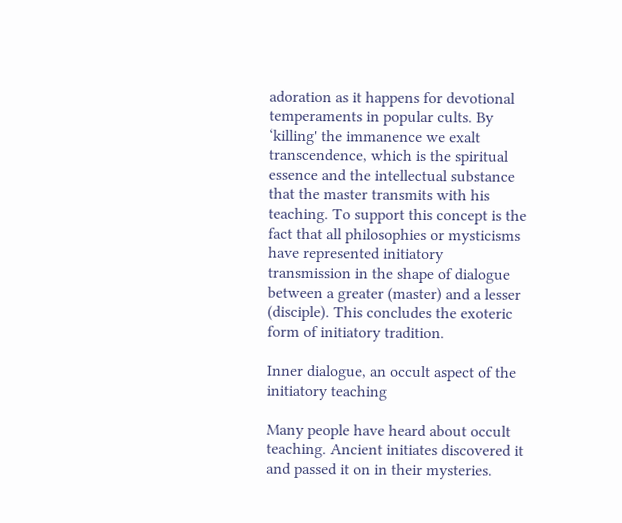adoration as it happens for devotional temperaments in popular cults. By ‘killing' the immanence we exalt transcendence, which is the spiritual essence and the intellectual substance that the master transmits with his teaching. To support this concept is the fact that all philosophies or mysticisms have represented initiatory transmission in the shape of dialogue between a greater (master) and a lesser (disciple). This concludes the exoteric form of initiatory tradition.

Inner dialogue, an occult aspect of the initiatory teaching

Many people have heard about occult teaching. Ancient initiates discovered it and passed it on in their mysteries.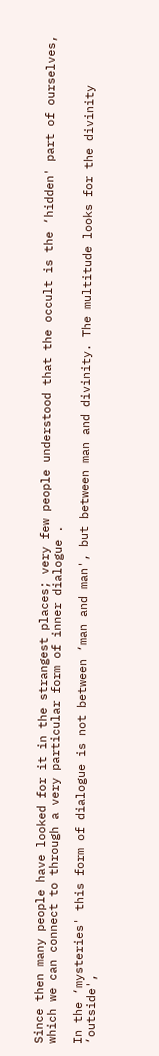Since then many people have looked for it in the strangest places; very few people understood that the occult is the ‘hidden' part of ourselves, which we can connect to through a very particular form of inner dialogue .

In the ‘mysteries' this form of dialogue is not between ‘man and man', but between man and divinity. The multitude looks for the divinity ‘outside',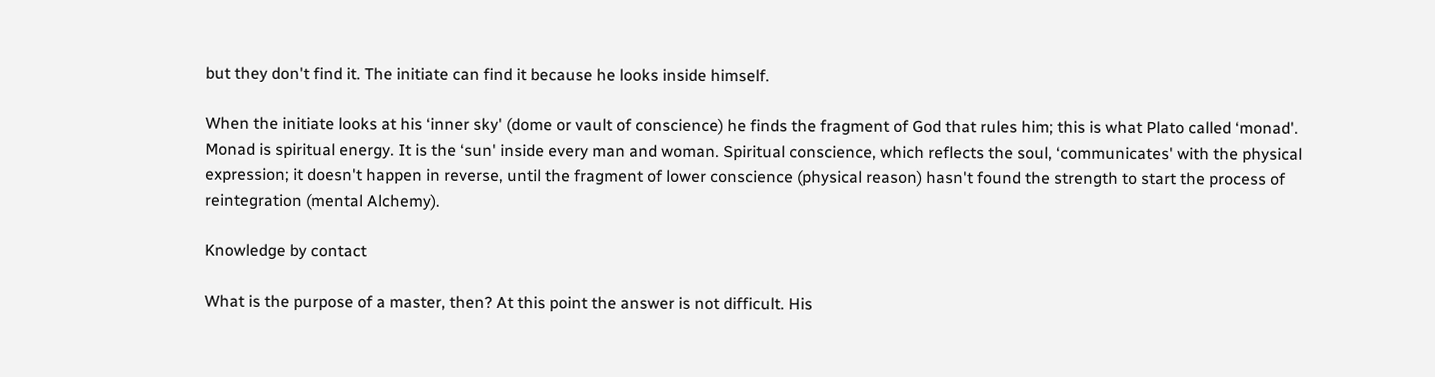but they don't find it. The initiate can find it because he looks inside himself.

When the initiate looks at his ‘inner sky' (dome or vault of conscience) he finds the fragment of God that rules him; this is what Plato called ‘monad'. Monad is spiritual energy. It is the ‘sun' inside every man and woman. Spiritual conscience, which reflects the soul, ‘communicates' with the physical expression; it doesn't happen in reverse, until the fragment of lower conscience (physical reason) hasn't found the strength to start the process of reintegration (mental Alchemy).

Knowledge by contact

What is the purpose of a master, then? At this point the answer is not difficult. His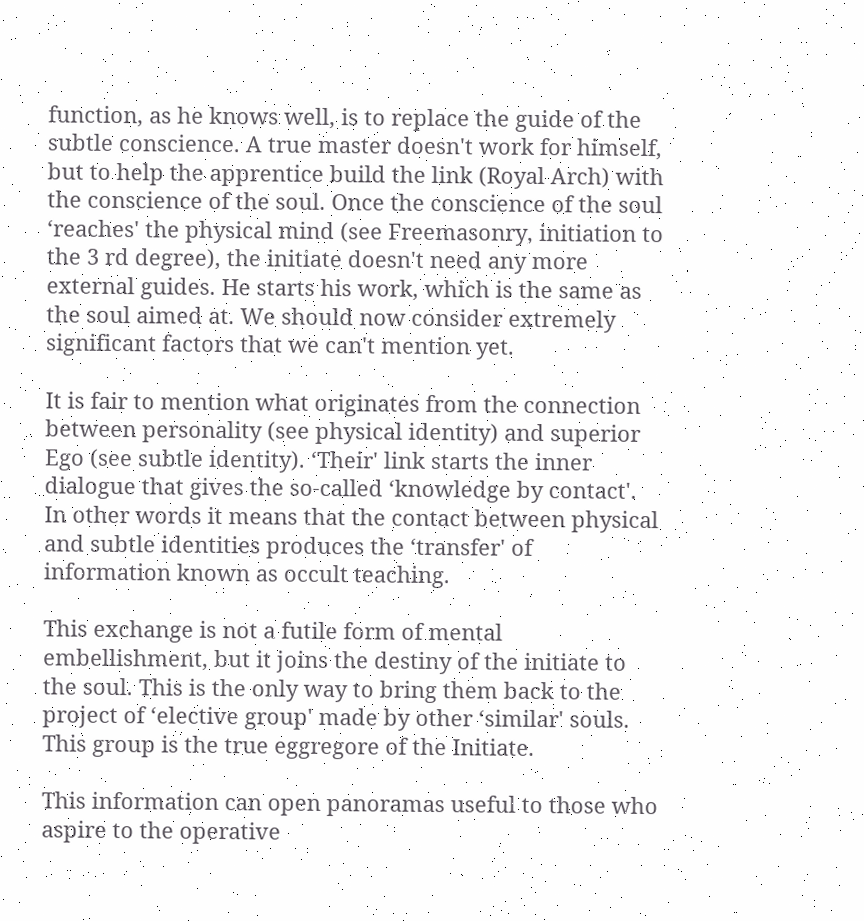function, as he knows well, is to replace the guide of the subtle conscience. A true master doesn't work for himself, but to help the apprentice build the link (Royal Arch) with the conscience of the soul. Once the conscience of the soul ‘reaches' the physical mind (see Freemasonry, initiation to the 3 rd degree), the initiate doesn't need any more external guides. He starts his work, which is the same as the soul aimed at. We should now consider extremely significant factors that we can't mention yet.

It is fair to mention what originates from the connection between personality (see physical identity) and superior Ego (see subtle identity). ‘Their' link starts the inner dialogue that gives the so-called ‘knowledge by contact'. In other words it means that the contact between physical and subtle identities produces the ‘transfer' of information known as occult teaching.

This exchange is not a futile form of mental embellishment, but it joins the destiny of the initiate to the soul. This is the only way to bring them back to the project of ‘elective group' made by other ‘similar' souls. This group is the true eggregore of the Initiate.

This information can open panoramas useful to those who aspire to the operative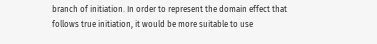branch of initiation. In order to represent the domain effect that follows true initiation, it would be more suitable to use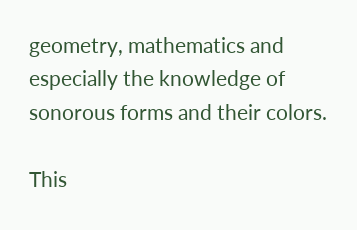geometry, mathematics and especially the knowledge of sonorous forms and their colors.

This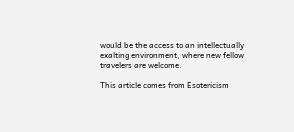would be the access to an intellectually exalting environment, where new fellow travelers are welcome.

This article comes from Esotericism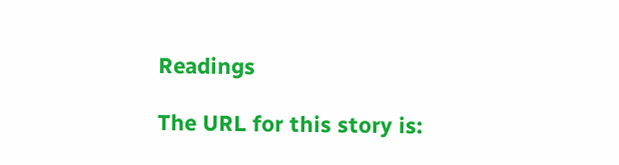Readings

The URL for this story is: